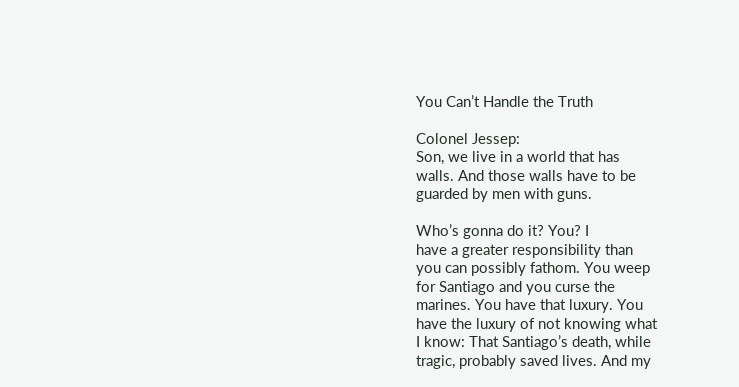You Can’t Handle the Truth

Colonel Jessep:
Son, we live in a world that has
walls. And those walls have to be
guarded by men with guns.

Who’s gonna do it? You? I
have a greater responsibility than
you can possibly fathom. You weep
for Santiago and you curse the
marines. You have that luxury. You
have the luxury of not knowing what
I know: That Santiago’s death, while
tragic, probably saved lives. And my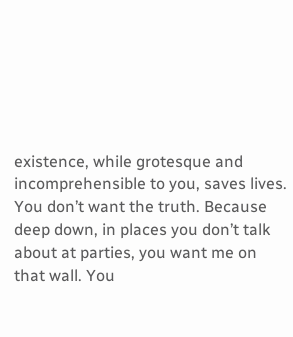existence, while grotesque and
incomprehensible to you, saves lives.
You don’t want the truth. Because
deep down, in places you don’t talk
about at parties, you want me on
that wall. You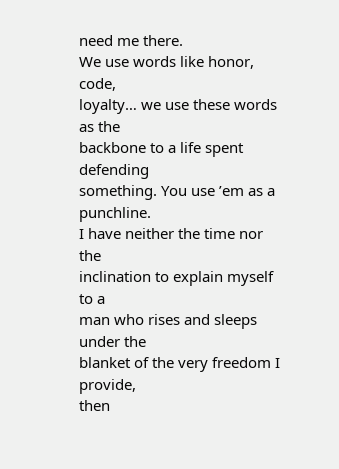need me there.
We use words like honor, code,
loyalty… we use these words as the
backbone to a life spent defending
something. You use ’em as a punchline.
I have neither the time nor the
inclination to explain myself to a
man who rises and sleeps under the
blanket of the very freedom I provide,
then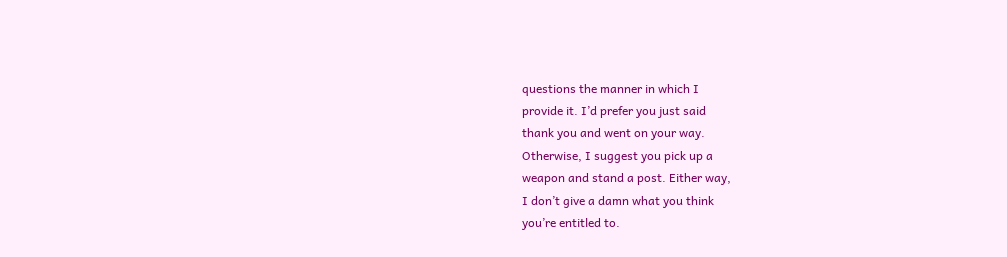questions the manner in which I
provide it. I’d prefer you just said
thank you and went on your way.
Otherwise, I suggest you pick up a
weapon and stand a post. Either way,
I don’t give a damn what you think
you’re entitled to.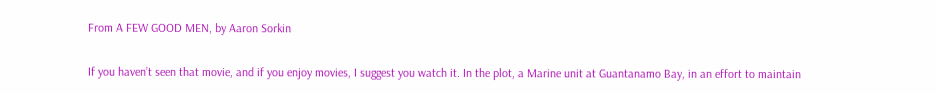From A FEW GOOD MEN, by Aaron Sorkin

If you haven’t seen that movie, and if you enjoy movies, I suggest you watch it. In the plot, a Marine unit at Guantanamo Bay, in an effort to maintain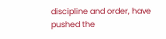discipline and order, have pushed the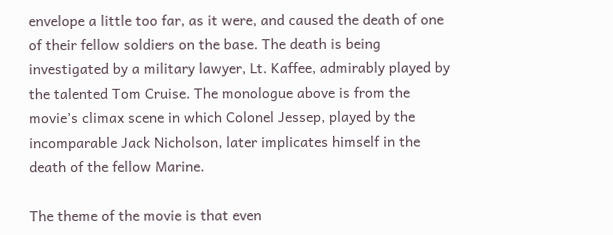envelope a little too far, as it were, and caused the death of one of their fellow soldiers on the base. The death is being investigated by a military lawyer, Lt. Kaffee, admirably played by the talented Tom Cruise. The monologue above is from the movie’s climax scene in which Colonel Jessep, played by the incomparable Jack Nicholson, later implicates himself in the death of the fellow Marine.

The theme of the movie is that even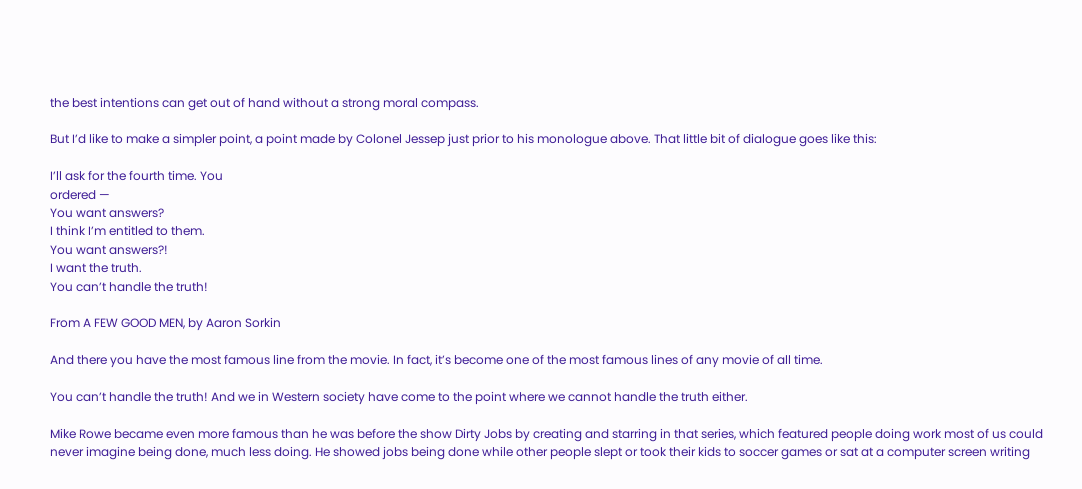the best intentions can get out of hand without a strong moral compass.

But I’d like to make a simpler point, a point made by Colonel Jessep just prior to his monologue above. That little bit of dialogue goes like this:

I’ll ask for the fourth time. You
ordered —
You want answers?
I think I’m entitled to them.
You want answers?!
I want the truth.
You can’t handle the truth!

From A FEW GOOD MEN, by Aaron Sorkin

And there you have the most famous line from the movie. In fact, it’s become one of the most famous lines of any movie of all time.

You can’t handle the truth! And we in Western society have come to the point where we cannot handle the truth either.

Mike Rowe became even more famous than he was before the show Dirty Jobs by creating and starring in that series, which featured people doing work most of us could never imagine being done, much less doing. He showed jobs being done while other people slept or took their kids to soccer games or sat at a computer screen writing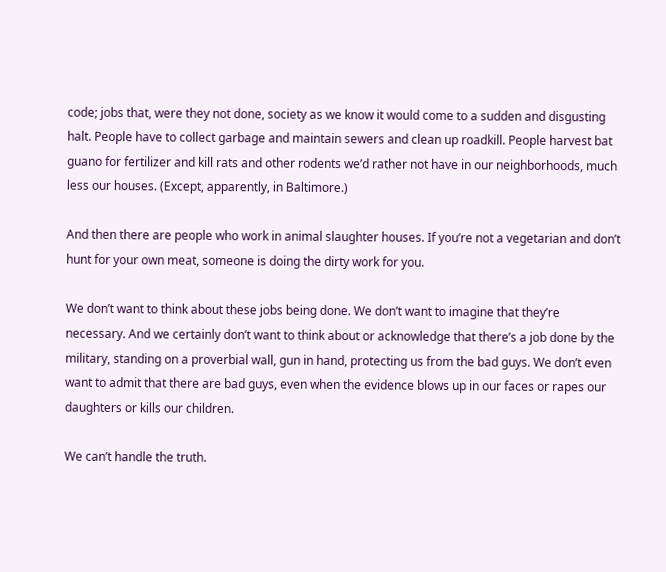code; jobs that, were they not done, society as we know it would come to a sudden and disgusting halt. People have to collect garbage and maintain sewers and clean up roadkill. People harvest bat guano for fertilizer and kill rats and other rodents we’d rather not have in our neighborhoods, much less our houses. (Except, apparently, in Baltimore.)

And then there are people who work in animal slaughter houses. If you’re not a vegetarian and don’t hunt for your own meat, someone is doing the dirty work for you.

We don’t want to think about these jobs being done. We don’t want to imagine that they’re necessary. And we certainly don’t want to think about or acknowledge that there’s a job done by the military, standing on a proverbial wall, gun in hand, protecting us from the bad guys. We don’t even want to admit that there are bad guys, even when the evidence blows up in our faces or rapes our daughters or kills our children.

We can’t handle the truth.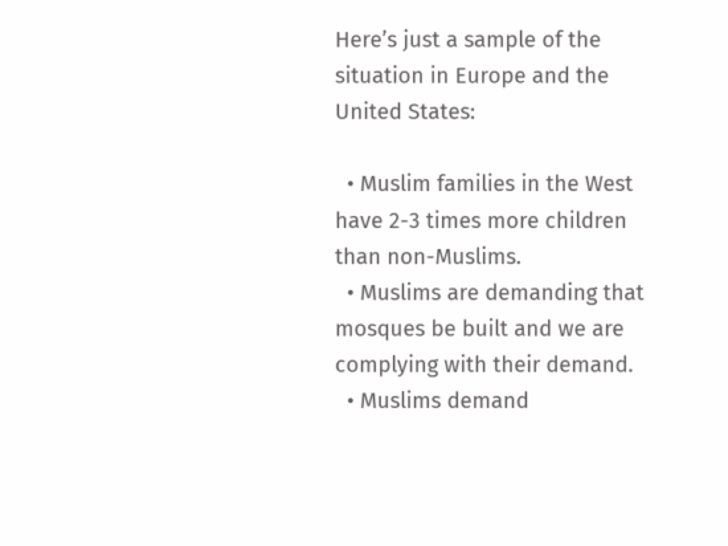Here’s just a sample of the situation in Europe and the United States:

  • Muslim families in the West have 2-3 times more children than non-Muslims.
  • Muslims are demanding that mosques be built and we are complying with their demand.
  • Muslims demand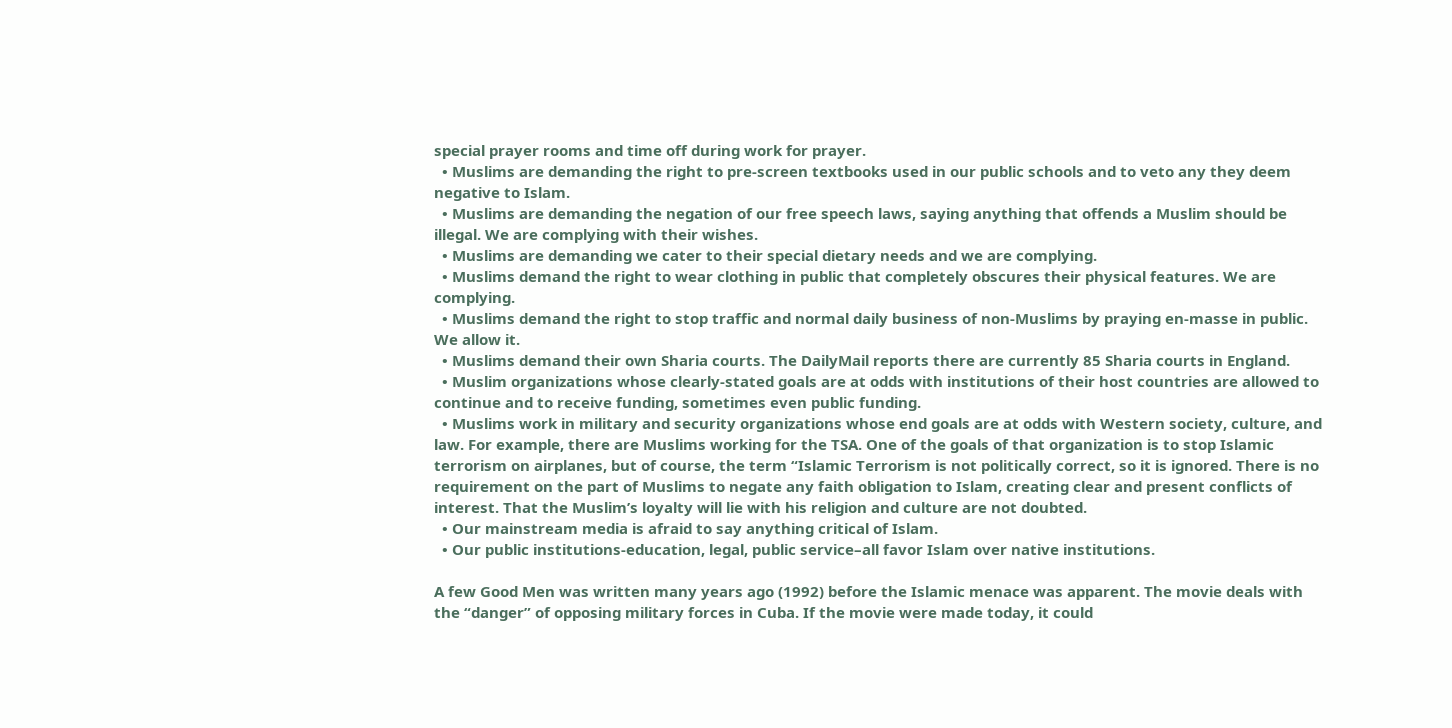special prayer rooms and time off during work for prayer.
  • Muslims are demanding the right to pre-screen textbooks used in our public schools and to veto any they deem negative to Islam.
  • Muslims are demanding the negation of our free speech laws, saying anything that offends a Muslim should be illegal. We are complying with their wishes.
  • Muslims are demanding we cater to their special dietary needs and we are complying.
  • Muslims demand the right to wear clothing in public that completely obscures their physical features. We are complying.
  • Muslims demand the right to stop traffic and normal daily business of non-Muslims by praying en-masse in public. We allow it.
  • Muslims demand their own Sharia courts. The DailyMail reports there are currently 85 Sharia courts in England.
  • Muslim organizations whose clearly-stated goals are at odds with institutions of their host countries are allowed to continue and to receive funding, sometimes even public funding.
  • Muslims work in military and security organizations whose end goals are at odds with Western society, culture, and law. For example, there are Muslims working for the TSA. One of the goals of that organization is to stop Islamic terrorism on airplanes, but of course, the term “Islamic Terrorism is not politically correct, so it is ignored. There is no requirement on the part of Muslims to negate any faith obligation to Islam, creating clear and present conflicts of interest. That the Muslim’s loyalty will lie with his religion and culture are not doubted.
  • Our mainstream media is afraid to say anything critical of Islam.
  • Our public institutions-education, legal, public service–all favor Islam over native institutions.

A few Good Men was written many years ago (1992) before the Islamic menace was apparent. The movie deals with the “danger” of opposing military forces in Cuba. If the movie were made today, it could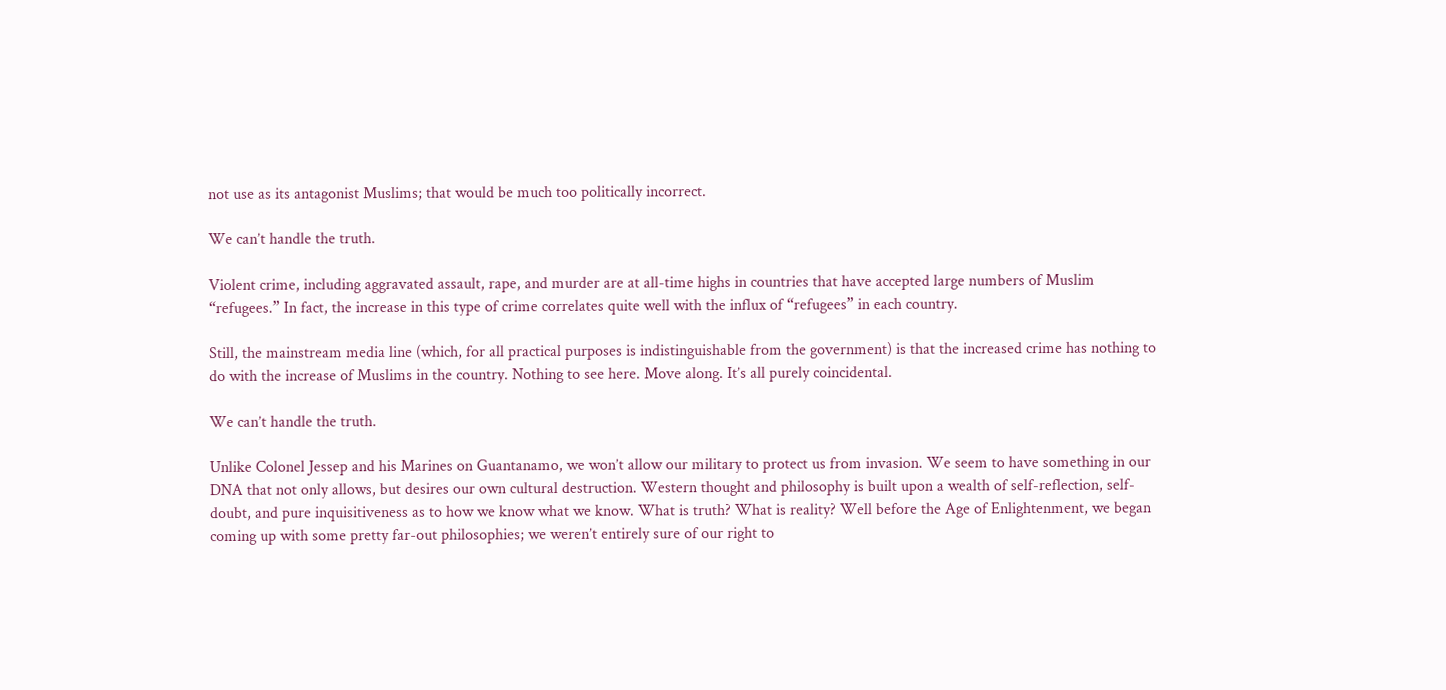not use as its antagonist Muslims; that would be much too politically incorrect.

We can’t handle the truth.

Violent crime, including aggravated assault, rape, and murder are at all-time highs in countries that have accepted large numbers of Muslim “refugees.” In fact, the increase in this type of crime correlates quite well with the influx of “refugees” in each country.

Still, the mainstream media line (which, for all practical purposes is indistinguishable from the government) is that the increased crime has nothing to do with the increase of Muslims in the country. Nothing to see here. Move along. It’s all purely coincidental.

We can’t handle the truth.

Unlike Colonel Jessep and his Marines on Guantanamo, we won’t allow our military to protect us from invasion. We seem to have something in our DNA that not only allows, but desires our own cultural destruction. Western thought and philosophy is built upon a wealth of self-reflection, self-doubt, and pure inquisitiveness as to how we know what we know. What is truth? What is reality? Well before the Age of Enlightenment, we began coming up with some pretty far-out philosophies; we weren’t entirely sure of our right to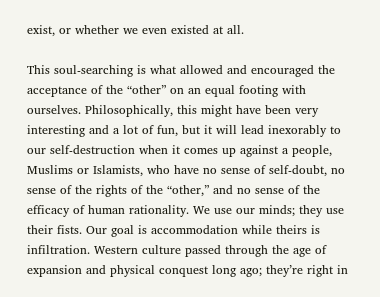exist, or whether we even existed at all.

This soul-searching is what allowed and encouraged the acceptance of the “other” on an equal footing with ourselves. Philosophically, this might have been very interesting and a lot of fun, but it will lead inexorably to our self-destruction when it comes up against a people, Muslims or Islamists, who have no sense of self-doubt, no sense of the rights of the “other,” and no sense of the efficacy of human rationality. We use our minds; they use their fists. Our goal is accommodation while theirs is infiltration. Western culture passed through the age of expansion and physical conquest long ago; they’re right in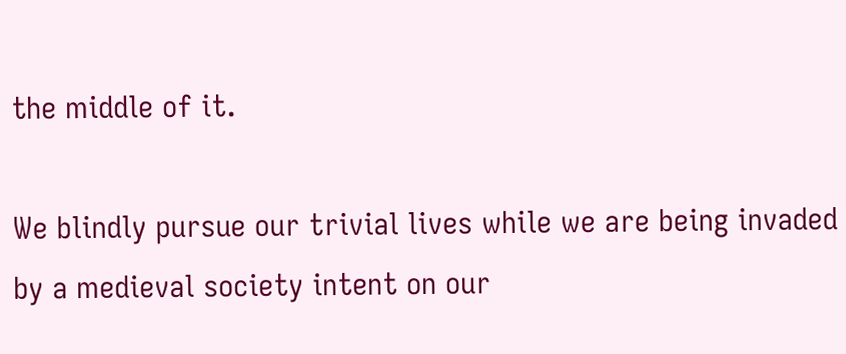the middle of it.

We blindly pursue our trivial lives while we are being invaded by a medieval society intent on our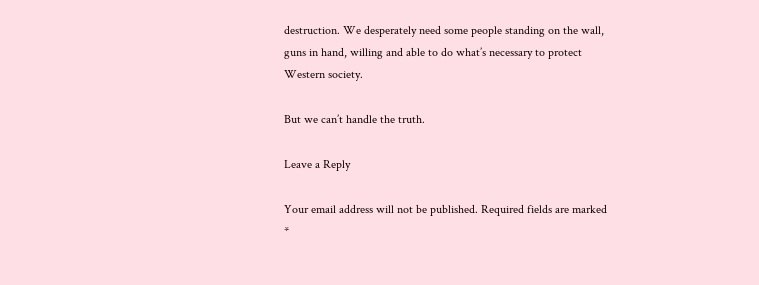destruction. We desperately need some people standing on the wall, guns in hand, willing and able to do what’s necessary to protect Western society.

But we can’t handle the truth.

Leave a Reply

Your email address will not be published. Required fields are marked *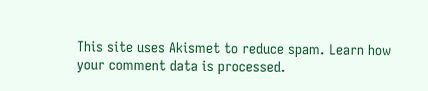This site uses Akismet to reduce spam. Learn how your comment data is processed.